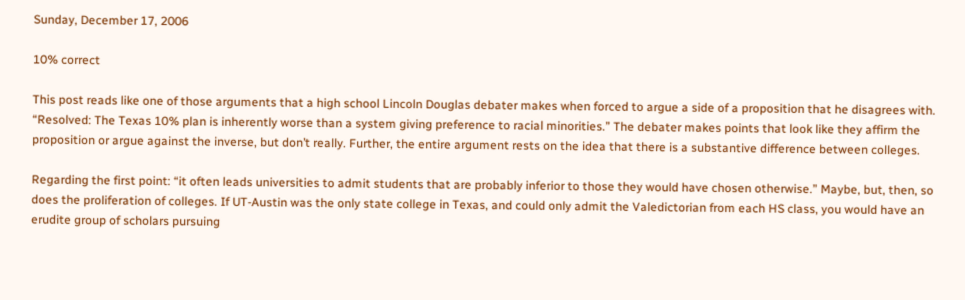Sunday, December 17, 2006

10% correct

This post reads like one of those arguments that a high school Lincoln Douglas debater makes when forced to argue a side of a proposition that he disagrees with. “Resolved: The Texas 10% plan is inherently worse than a system giving preference to racial minorities.” The debater makes points that look like they affirm the proposition or argue against the inverse, but don’t really. Further, the entire argument rests on the idea that there is a substantive difference between colleges.

Regarding the first point: “it often leads universities to admit students that are probably inferior to those they would have chosen otherwise.” Maybe, but, then, so does the proliferation of colleges. If UT-Austin was the only state college in Texas, and could only admit the Valedictorian from each HS class, you would have an erudite group of scholars pursuing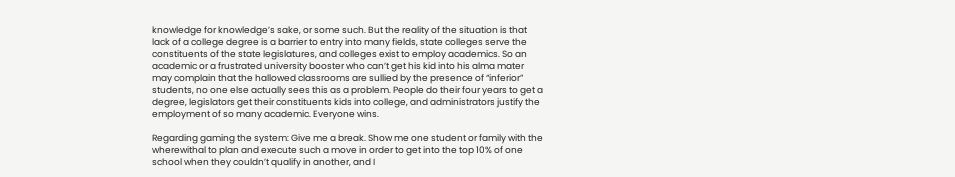knowledge for knowledge’s sake, or some such. But the reality of the situation is that lack of a college degree is a barrier to entry into many fields, state colleges serve the constituents of the state legislatures, and colleges exist to employ academics. So an academic or a frustrated university booster who can’t get his kid into his alma mater may complain that the hallowed classrooms are sullied by the presence of “inferior” students, no one else actually sees this as a problem. People do their four years to get a degree, legislators get their constituents kids into college, and administrators justify the employment of so many academic. Everyone wins.

Regarding gaming the system: Give me a break. Show me one student or family with the wherewithal to plan and execute such a move in order to get into the top 10% of one school when they couldn’t qualify in another, and I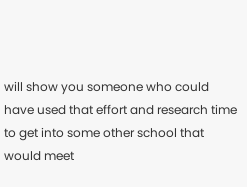will show you someone who could have used that effort and research time to get into some other school that would meet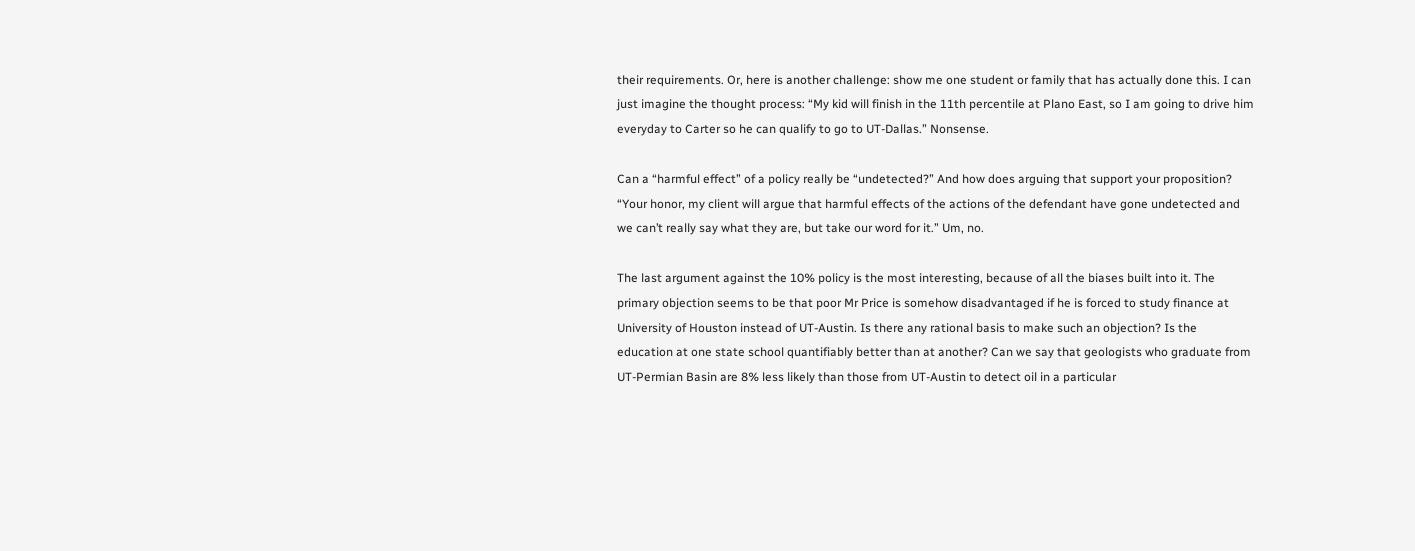their requirements. Or, here is another challenge: show me one student or family that has actually done this. I can just imagine the thought process: “My kid will finish in the 11th percentile at Plano East, so I am going to drive him everyday to Carter so he can qualify to go to UT-Dallas.” Nonsense.

Can a “harmful effect” of a policy really be “undetected?” And how does arguing that support your proposition? “Your honor, my client will argue that harmful effects of the actions of the defendant have gone undetected and we can’t really say what they are, but take our word for it.” Um, no.

The last argument against the 10% policy is the most interesting, because of all the biases built into it. The primary objection seems to be that poor Mr Price is somehow disadvantaged if he is forced to study finance at University of Houston instead of UT-Austin. Is there any rational basis to make such an objection? Is the education at one state school quantifiably better than at another? Can we say that geologists who graduate from UT-Permian Basin are 8% less likely than those from UT-Austin to detect oil in a particular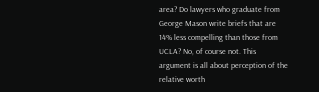area? Do lawyers who graduate from George Mason write briefs that are 14% less compelling than those from UCLA? No, of course not. This argument is all about perception of the relative worth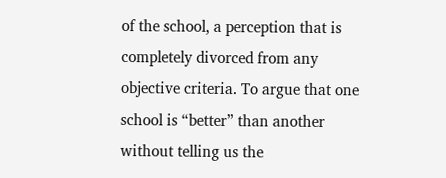of the school, a perception that is completely divorced from any objective criteria. To argue that one school is “better” than another without telling us the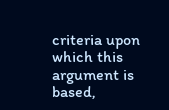criteria upon which this argument is based,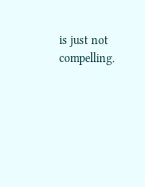is just not compelling.